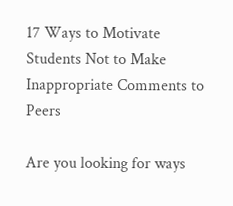17 Ways to Motivate Students Not to Make Inappropriate Comments to Peers

Are you looking for ways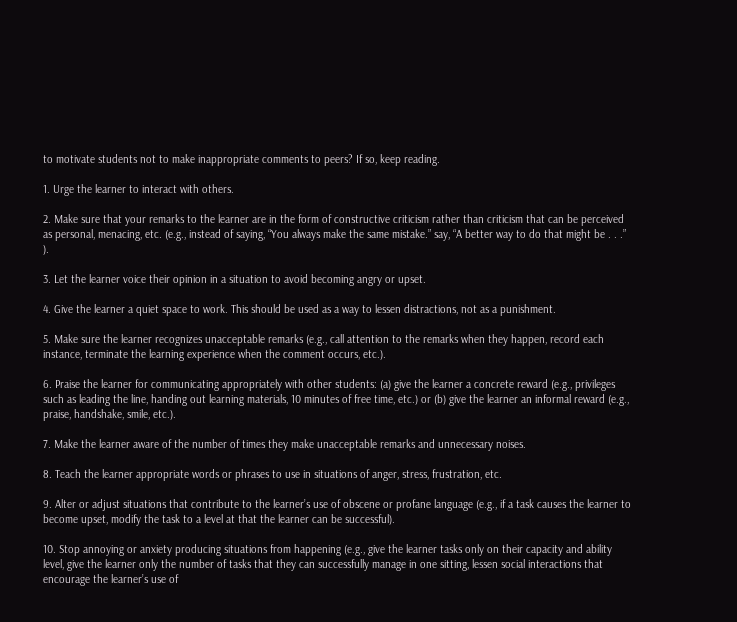to motivate students not to make inappropriate comments to peers? If so, keep reading.

1. Urge the learner to interact with others.

2. Make sure that your remarks to the learner are in the form of constructive criticism rather than criticism that can be perceived as personal, menacing, etc. (e.g., instead of saying, “You always make the same mistake.” say, “A better way to do that might be . . .” ).

3. Let the learner voice their opinion in a situation to avoid becoming angry or upset.

4. Give the learner a quiet space to work. This should be used as a way to lessen distractions, not as a punishment.

5. Make sure the learner recognizes unacceptable remarks (e.g., call attention to the remarks when they happen, record each instance, terminate the learning experience when the comment occurs, etc.).

6. Praise the learner for communicating appropriately with other students: (a) give the learner a concrete reward (e.g., privileges such as leading the line, handing out learning materials, 10 minutes of free time, etc.) or (b) give the learner an informal reward (e.g., praise, handshake, smile, etc.).

7. Make the learner aware of the number of times they make unacceptable remarks and unnecessary noises.

8. Teach the learner appropriate words or phrases to use in situations of anger, stress, frustration, etc.

9. Alter or adjust situations that contribute to the learner’s use of obscene or profane language (e.g., if a task causes the learner to become upset, modify the task to a level at that the learner can be successful).

10. Stop annoying or anxiety producing situations from happening (e.g., give the learner tasks only on their capacity and ability level, give the learner only the number of tasks that they can successfully manage in one sitting, lessen social interactions that encourage the learner’s use of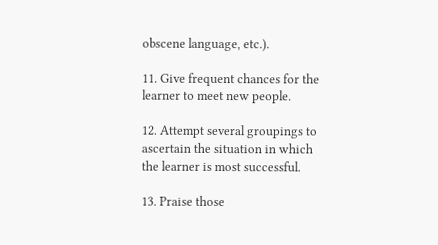obscene language, etc.).

11. Give frequent chances for the learner to meet new people.

12. Attempt several groupings to ascertain the situation in which the learner is most successful.

13. Praise those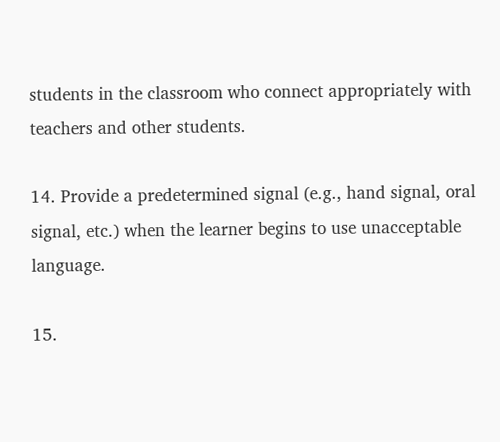students in the classroom who connect appropriately with teachers and other students.

14. Provide a predetermined signal (e.g., hand signal, oral signal, etc.) when the learner begins to use unacceptable language.

15.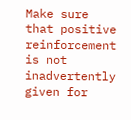Make sure that positive reinforcement is not inadvertently given for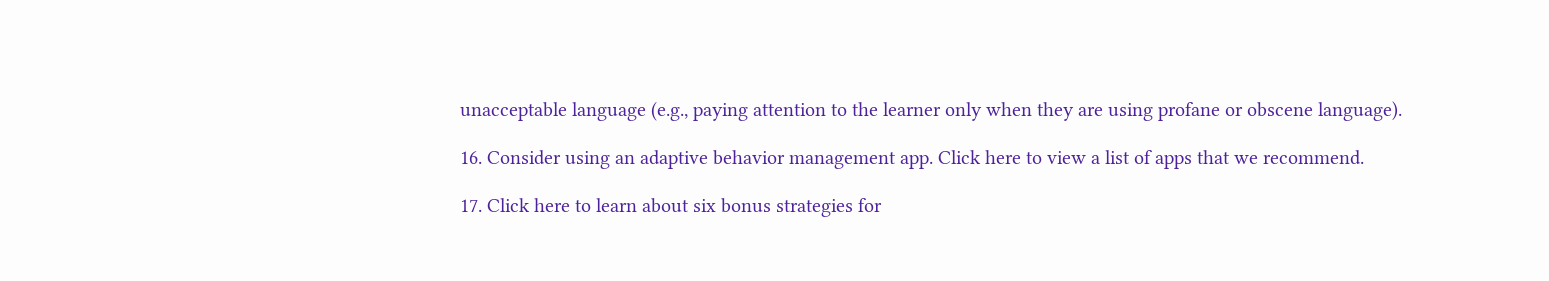unacceptable language (e.g., paying attention to the learner only when they are using profane or obscene language).

16. Consider using an adaptive behavior management app. Click here to view a list of apps that we recommend.

17. Click here to learn about six bonus strategies for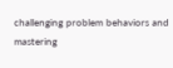challenging problem behaviors and mastering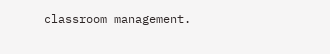classroom management.